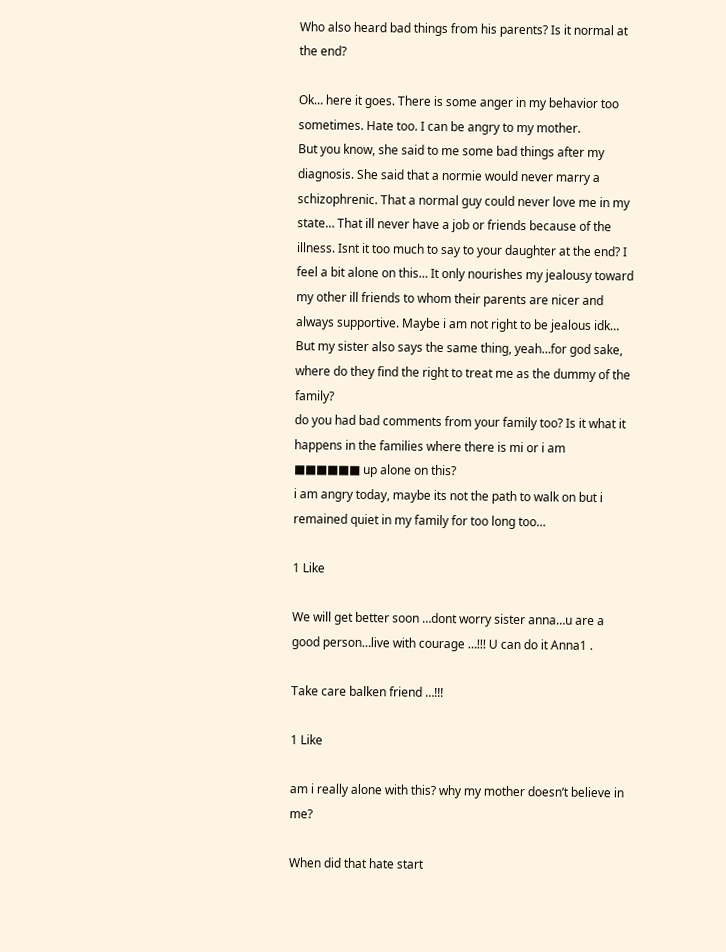Who also heard bad things from his parents? Is it normal at the end?

Ok… here it goes. There is some anger in my behavior too sometimes. Hate too. I can be angry to my mother.
But you know, she said to me some bad things after my diagnosis. She said that a normie would never marry a schizophrenic. That a normal guy could never love me in my state… That ill never have a job or friends because of the illness. Isnt it too much to say to your daughter at the end? I feel a bit alone on this… It only nourishes my jealousy toward my other ill friends to whom their parents are nicer and always supportive. Maybe i am not right to be jealous idk… But my sister also says the same thing, yeah…for god sake, where do they find the right to treat me as the dummy of the family?
do you had bad comments from your family too? Is it what it happens in the families where there is mi or i am ■■■■■■ up alone on this?
i am angry today, maybe its not the path to walk on but i remained quiet in my family for too long too…

1 Like

We will get better soon …dont worry sister anna…u are a good person…live with courage …!!! U can do it Anna1 .

Take care balken friend …!!!

1 Like

am i really alone with this? why my mother doesn’t believe in me?

When did that hate start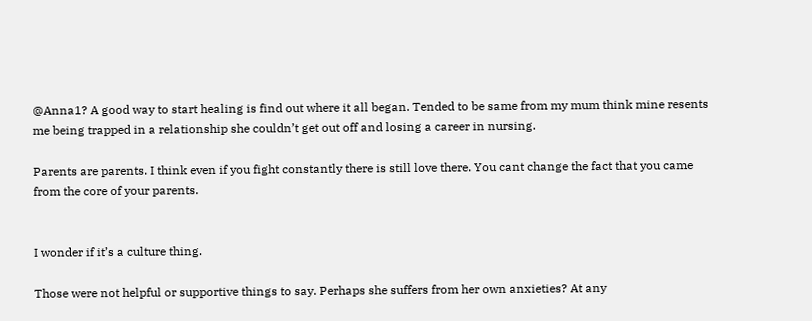@Anna1? A good way to start healing is find out where it all began. Tended to be same from my mum think mine resents me being trapped in a relationship she couldn’t get out off and losing a career in nursing.

Parents are parents. I think even if you fight constantly there is still love there. You cant change the fact that you came from the core of your parents.


I wonder if it’s a culture thing.

Those were not helpful or supportive things to say. Perhaps she suffers from her own anxieties? At any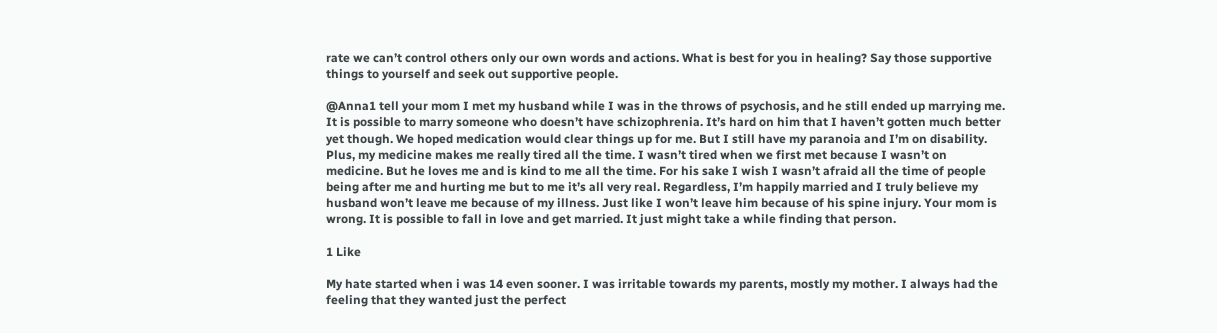rate we can’t control others only our own words and actions. What is best for you in healing? Say those supportive things to yourself and seek out supportive people.

@Anna1 tell your mom I met my husband while I was in the throws of psychosis, and he still ended up marrying me. It is possible to marry someone who doesn’t have schizophrenia. It’s hard on him that I haven’t gotten much better yet though. We hoped medication would clear things up for me. But I still have my paranoia and I’m on disability. Plus, my medicine makes me really tired all the time. I wasn’t tired when we first met because I wasn’t on medicine. But he loves me and is kind to me all the time. For his sake I wish I wasn’t afraid all the time of people being after me and hurting me but to me it’s all very real. Regardless, I’m happily married and I truly believe my husband won’t leave me because of my illness. Just like I won’t leave him because of his spine injury. Your mom is wrong. It is possible to fall in love and get married. It just might take a while finding that person.

1 Like

My hate started when i was 14 even sooner. I was irritable towards my parents, mostly my mother. I always had the feeling that they wanted just the perfect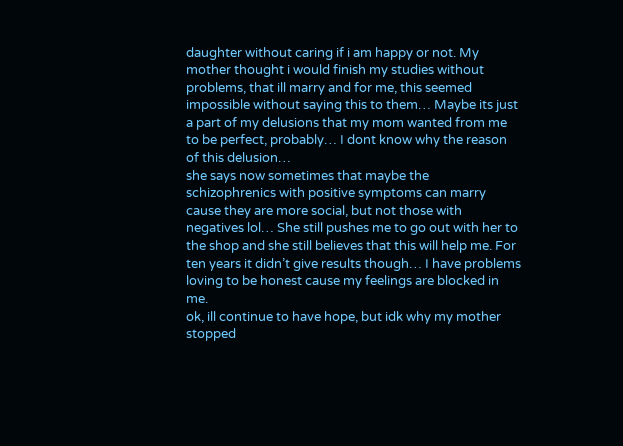daughter without caring if i am happy or not. My mother thought i would finish my studies without problems, that ill marry and for me, this seemed impossible without saying this to them… Maybe its just a part of my delusions that my mom wanted from me to be perfect, probably… I dont know why the reason of this delusion…
she says now sometimes that maybe the schizophrenics with positive symptoms can marry cause they are more social, but not those with negatives lol… She still pushes me to go out with her to the shop and she still believes that this will help me. For ten years it didn’t give results though… I have problems loving to be honest cause my feelings are blocked in me.
ok, ill continue to have hope, but idk why my mother stopped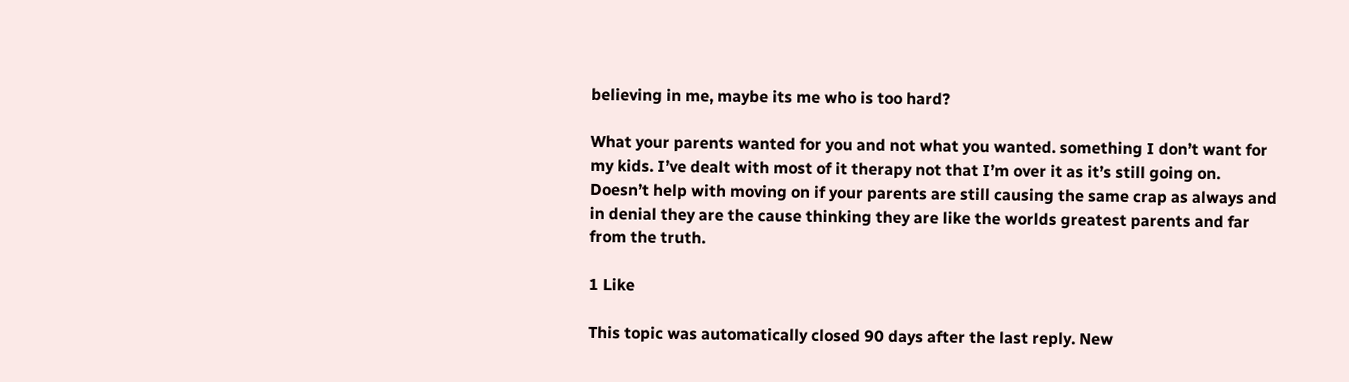believing in me, maybe its me who is too hard?

What your parents wanted for you and not what you wanted. something I don’t want for my kids. I’ve dealt with most of it therapy not that I’m over it as it’s still going on. Doesn’t help with moving on if your parents are still causing the same crap as always and in denial they are the cause thinking they are like the worlds greatest parents and far from the truth.

1 Like

This topic was automatically closed 90 days after the last reply. New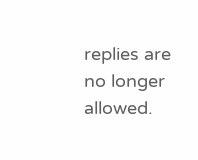replies are no longer allowed.